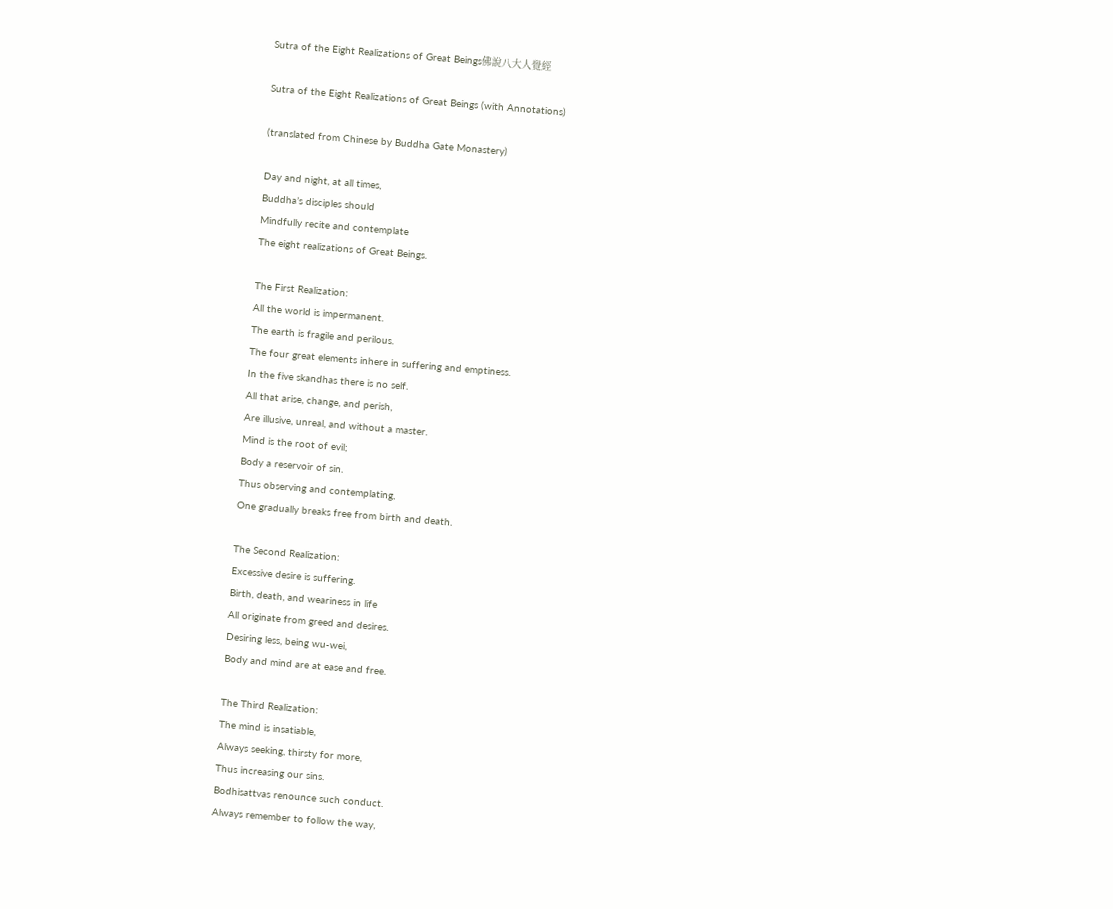Sutra of the Eight Realizations of Great Beings佛說八大人覺經

Sutra of the Eight Realizations of Great Beings (with Annotations)

(translated from Chinese by Buddha Gate Monastery)

Day and night, at all times,
Buddha’s disciples should
Mindfully recite and contemplate
The eight realizations of Great Beings.

The First Realization:
All the world is impermanent.
The earth is fragile and perilous.
The four great elements inhere in suffering and emptiness.
In the five skandhas there is no self.
All that arise, change, and perish,
Are illusive, unreal, and without a master.
Mind is the root of evil;
Body a reservoir of sin.
Thus observing and contemplating,
One gradually breaks free from birth and death.

The Second Realization:
Excessive desire is suffering.
Birth, death, and weariness in life
All originate from greed and desires.
Desiring less, being wu-wei,
Body and mind are at ease and free.

The Third Realization:
The mind is insatiable,
Always seeking, thirsty for more,
Thus increasing our sins.
Bodhisattvas renounce such conduct.
Always remember to follow the way,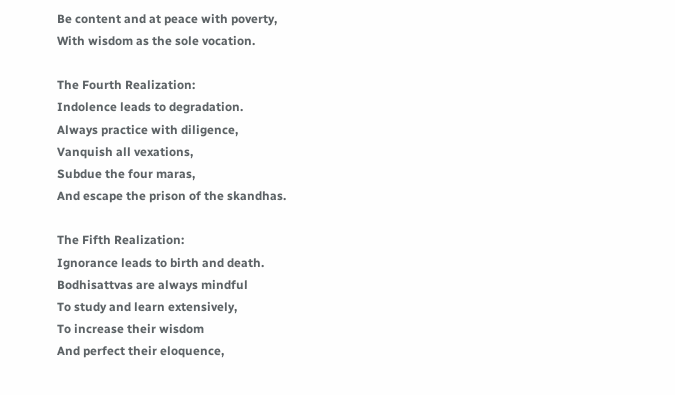Be content and at peace with poverty,
With wisdom as the sole vocation.

The Fourth Realization:
Indolence leads to degradation.
Always practice with diligence,
Vanquish all vexations,
Subdue the four maras,
And escape the prison of the skandhas.

The Fifth Realization:
Ignorance leads to birth and death.
Bodhisattvas are always mindful
To study and learn extensively,
To increase their wisdom
And perfect their eloquence,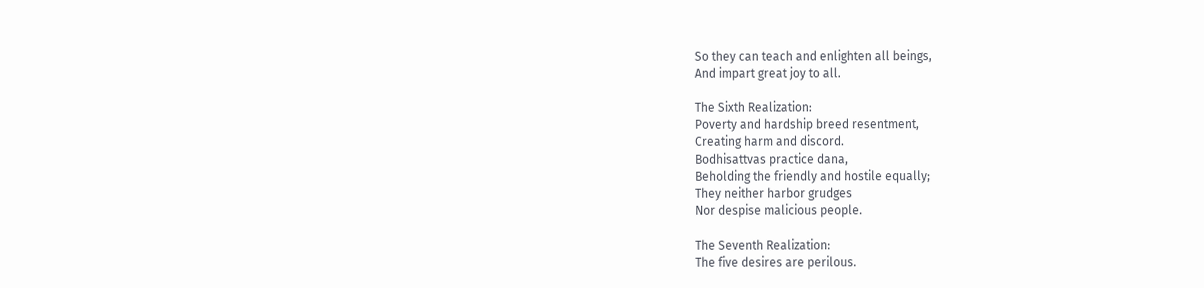So they can teach and enlighten all beings,
And impart great joy to all.

The Sixth Realization:
Poverty and hardship breed resentment,
Creating harm and discord.
Bodhisattvas practice dana,
Beholding the friendly and hostile equally;
They neither harbor grudges
Nor despise malicious people.

The Seventh Realization:
The five desires are perilous.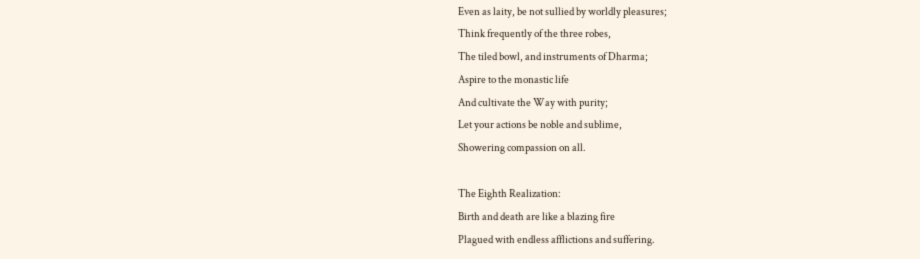Even as laity, be not sullied by worldly pleasures;
Think frequently of the three robes,
The tiled bowl, and instruments of Dharma;
Aspire to the monastic life
And cultivate the Way with purity;
Let your actions be noble and sublime,
Showering compassion on all.

The Eighth Realization:
Birth and death are like a blazing fire
Plagued with endless afflictions and suffering.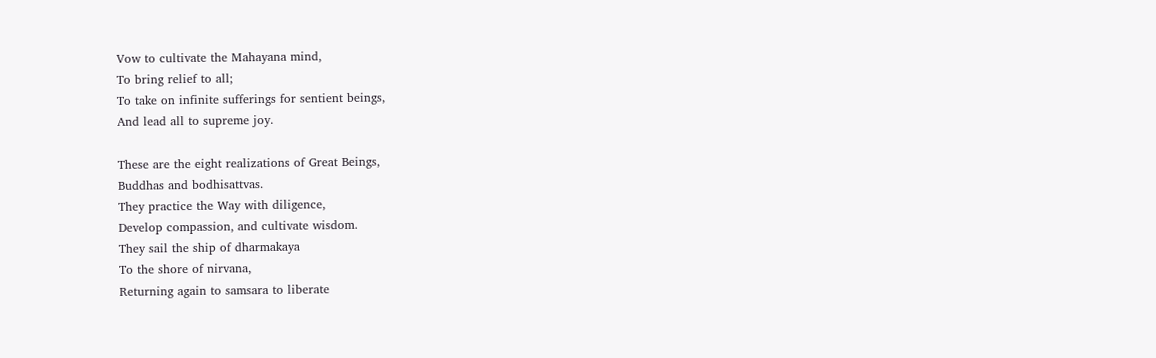Vow to cultivate the Mahayana mind,
To bring relief to all;
To take on infinite sufferings for sentient beings,
And lead all to supreme joy.

These are the eight realizations of Great Beings,
Buddhas and bodhisattvas.
They practice the Way with diligence,
Develop compassion, and cultivate wisdom.
They sail the ship of dharmakaya
To the shore of nirvana,
Returning again to samsara to liberate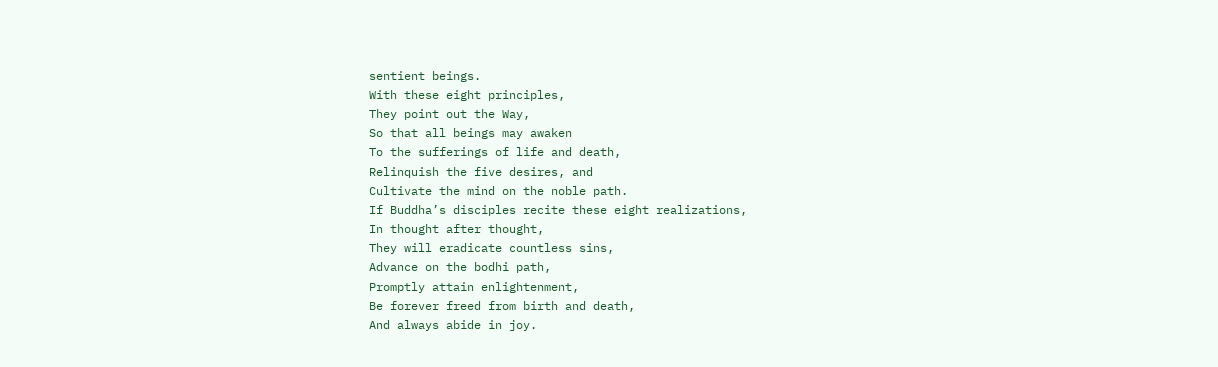sentient beings.
With these eight principles,
They point out the Way,
So that all beings may awaken
To the sufferings of life and death,
Relinquish the five desires, and
Cultivate the mind on the noble path.
If Buddha’s disciples recite these eight realizations,
In thought after thought,
They will eradicate countless sins,
Advance on the bodhi path,
Promptly attain enlightenment,
Be forever freed from birth and death,
And always abide in joy.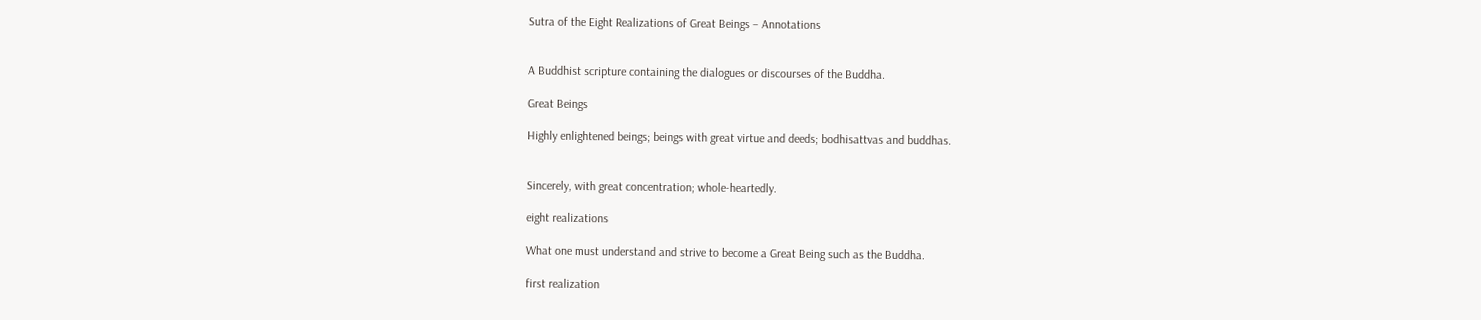Sutra of the Eight Realizations of Great Beings – Annotations


A Buddhist scripture containing the dialogues or discourses of the Buddha.

Great Beings

Highly enlightened beings; beings with great virtue and deeds; bodhisattvas and buddhas.


Sincerely, with great concentration; whole-heartedly.

eight realizations

What one must understand and strive to become a Great Being such as the Buddha.

first realization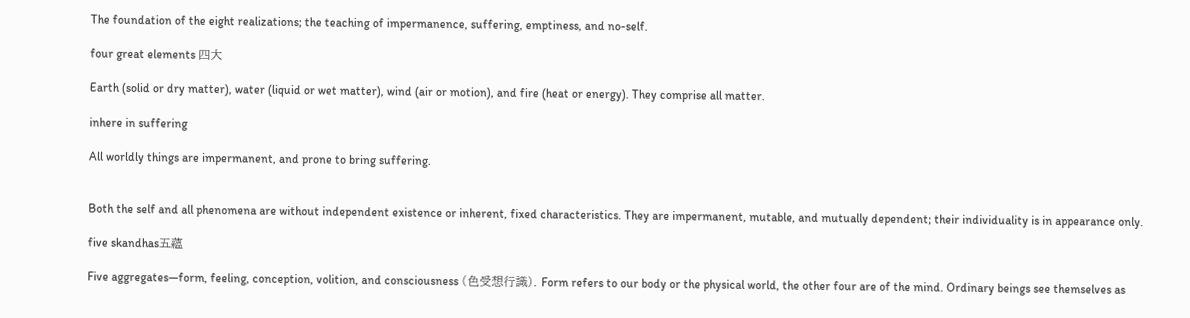The foundation of the eight realizations; the teaching of impermanence, suffering, emptiness, and no-self.

four great elements 四大

Earth (solid or dry matter), water (liquid or wet matter), wind (air or motion), and fire (heat or energy). They comprise all matter.

inhere in suffering

All worldly things are impermanent, and prone to bring suffering.


Both the self and all phenomena are without independent existence or inherent, fixed characteristics. They are impermanent, mutable, and mutually dependent; their individuality is in appearance only.

five skandhas五蘊

Five aggregates—form, feeling, conception, volition, and consciousness (色受想行識). Form refers to our body or the physical world, the other four are of the mind. Ordinary beings see themselves as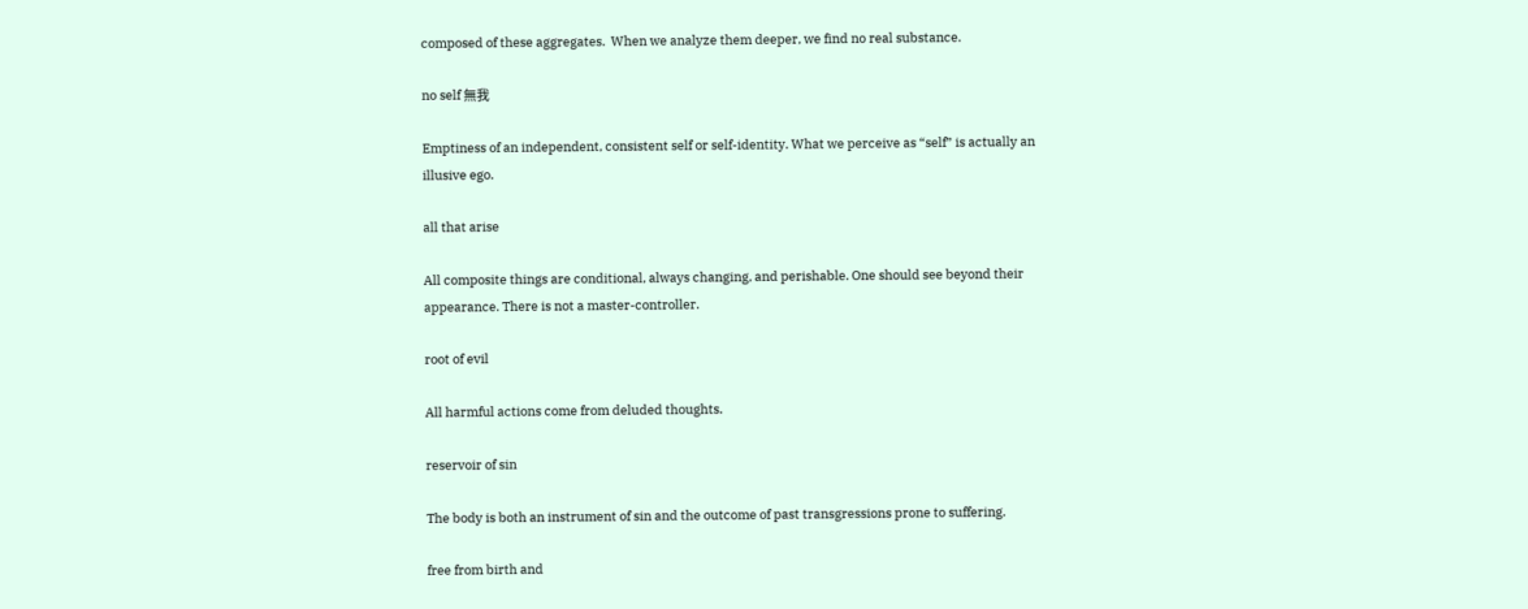composed of these aggregates.  When we analyze them deeper, we find no real substance.

no self 無我

Emptiness of an independent, consistent self or self-identity. What we perceive as “self” is actually an illusive ego.

all that arise

All composite things are conditional, always changing, and perishable. One should see beyond their appearance. There is not a master-controller.

root of evil

All harmful actions come from deluded thoughts.

reservoir of sin

The body is both an instrument of sin and the outcome of past transgressions prone to suffering.

free from birth and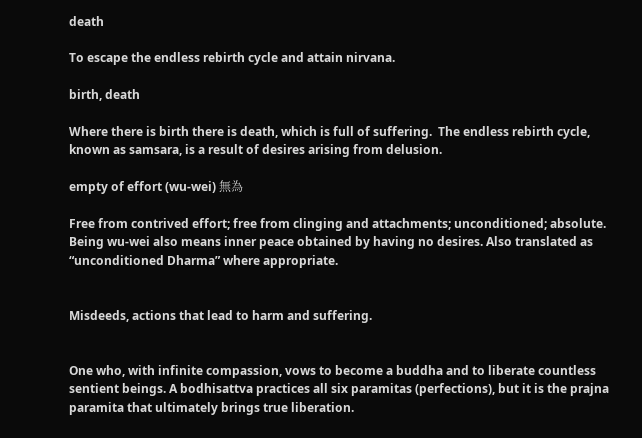death

To escape the endless rebirth cycle and attain nirvana.

birth, death

Where there is birth there is death, which is full of suffering.  The endless rebirth cycle, known as samsara, is a result of desires arising from delusion.

empty of effort (wu-wei) 無為

Free from contrived effort; free from clinging and attachments; unconditioned; absolute. Being wu-wei also means inner peace obtained by having no desires. Also translated as “unconditioned Dharma” where appropriate.


Misdeeds, actions that lead to harm and suffering.


One who, with infinite compassion, vows to become a buddha and to liberate countless sentient beings. A bodhisattva practices all six paramitas (perfections), but it is the prajna paramita that ultimately brings true liberation.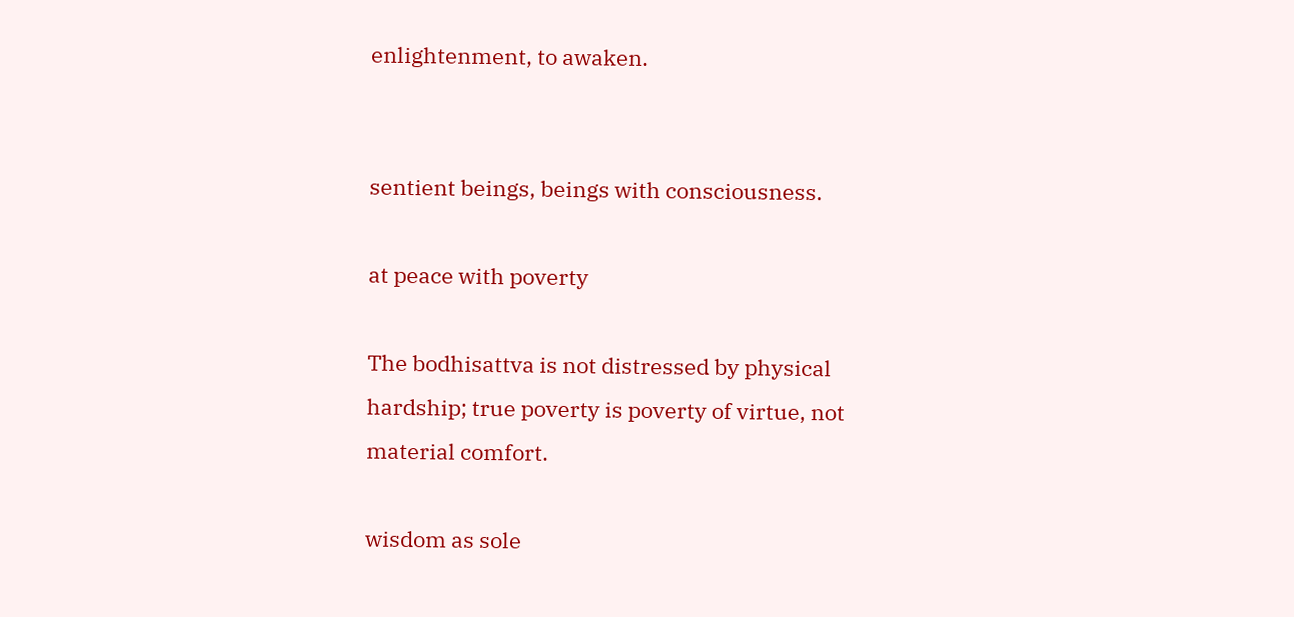enlightenment, to awaken.


sentient beings, beings with consciousness.

at peace with poverty

The bodhisattva is not distressed by physical hardship; true poverty is poverty of virtue, not material comfort.

wisdom as sole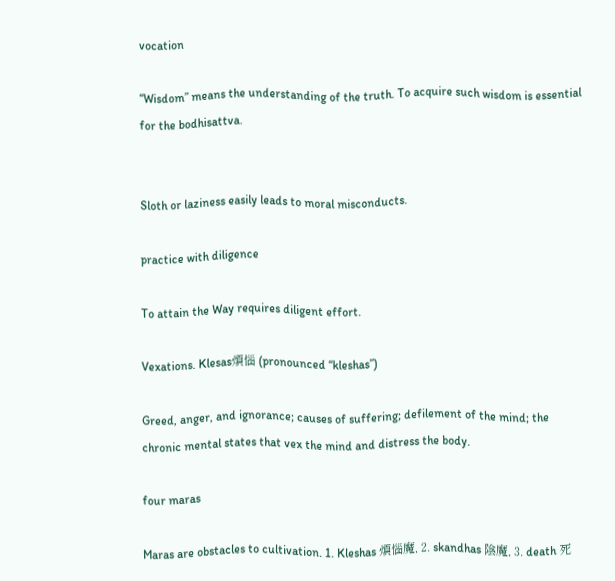vocation

“Wisdom” means the understanding of the truth. To acquire such wisdom is essential for the bodhisattva.


Sloth or laziness easily leads to moral misconducts.

practice with diligence

To attain the Way requires diligent effort.

Vexations. Klesas煩惱 (pronounced “kleshas”)

Greed, anger, and ignorance; causes of suffering; defilement of the mind; the chronic mental states that vex the mind and distress the body.

four maras

Maras are obstacles to cultivation. 1. Kleshas 煩惱魔, 2. skandhas 陰魔, 3. death 死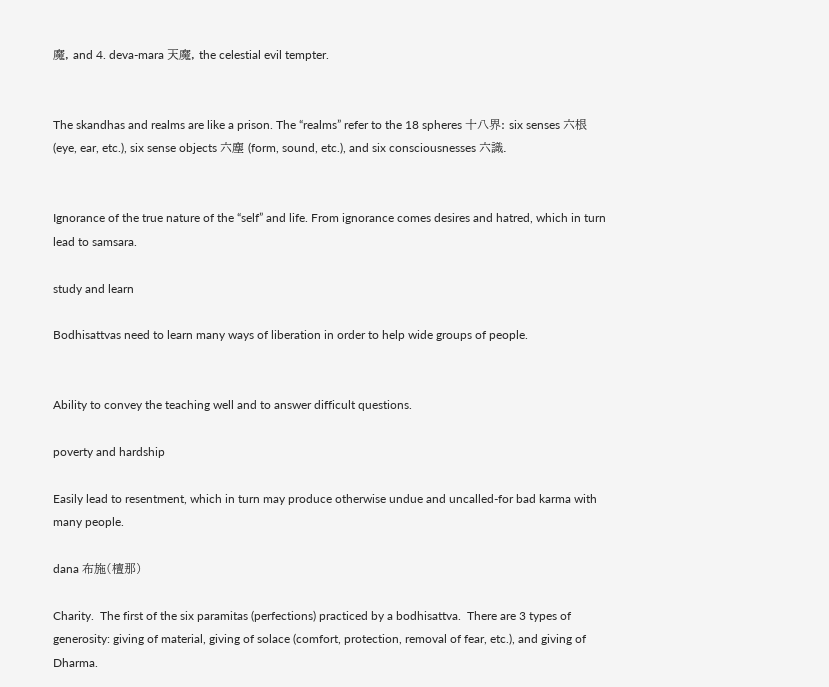魔, and 4. deva-mara 天魔, the celestial evil tempter.


The skandhas and realms are like a prison. The “realms” refer to the 18 spheres 十八界: six senses 六根 (eye, ear, etc.), six sense objects 六塵 (form, sound, etc.), and six consciousnesses 六識.


Ignorance of the true nature of the “self” and life. From ignorance comes desires and hatred, which in turn lead to samsara.

study and learn

Bodhisattvas need to learn many ways of liberation in order to help wide groups of people.


Ability to convey the teaching well and to answer difficult questions.

poverty and hardship

Easily lead to resentment, which in turn may produce otherwise undue and uncalled-for bad karma with many people.

dana 布施(檀那)

Charity.  The first of the six paramitas (perfections) practiced by a bodhisattva.  There are 3 types of generosity: giving of material, giving of solace (comfort, protection, removal of fear, etc.), and giving of Dharma.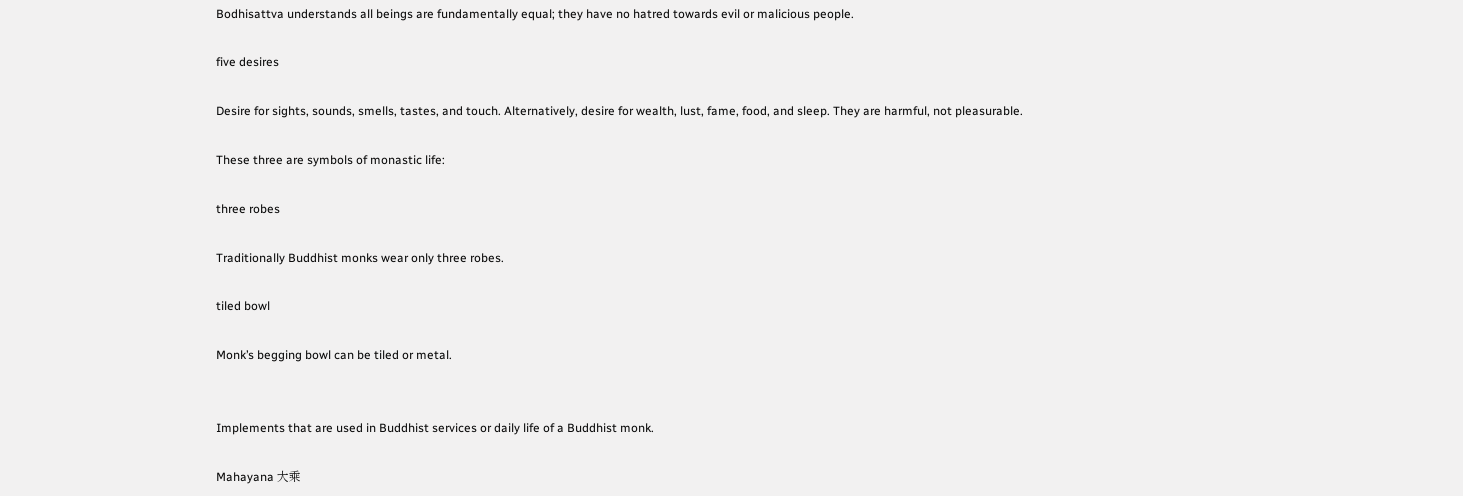Bodhisattva understands all beings are fundamentally equal; they have no hatred towards evil or malicious people.

five desires

Desire for sights, sounds, smells, tastes, and touch. Alternatively, desire for wealth, lust, fame, food, and sleep. They are harmful, not pleasurable.

These three are symbols of monastic life:

three robes

Traditionally Buddhist monks wear only three robes.

tiled bowl

Monk’s begging bowl can be tiled or metal.


Implements that are used in Buddhist services or daily life of a Buddhist monk.

Mahayana 大乘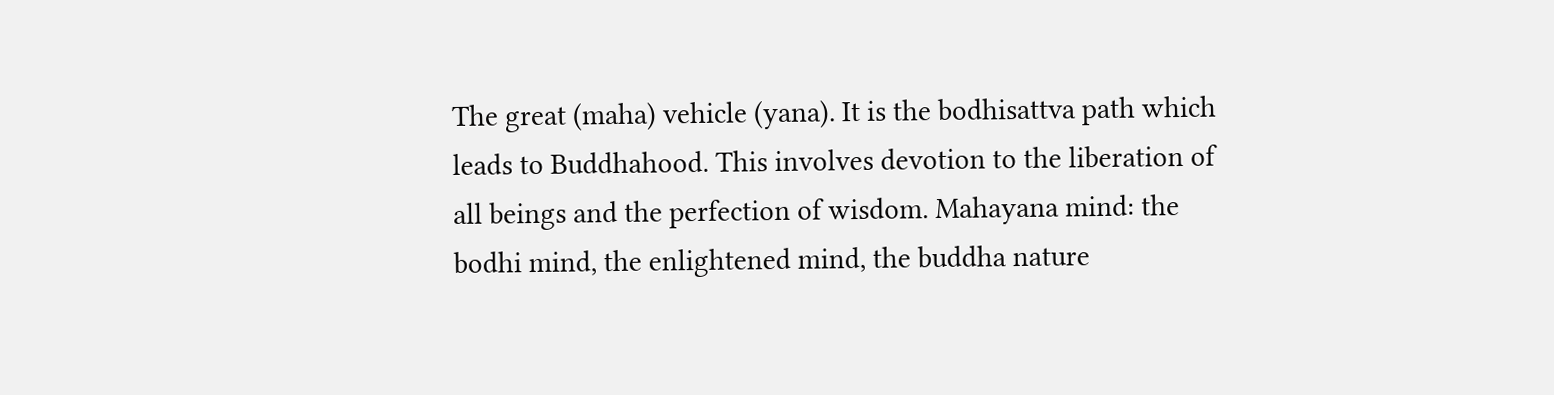The great (maha) vehicle (yana). It is the bodhisattva path which leads to Buddhahood. This involves devotion to the liberation of all beings and the perfection of wisdom. Mahayana mind: the bodhi mind, the enlightened mind, the buddha nature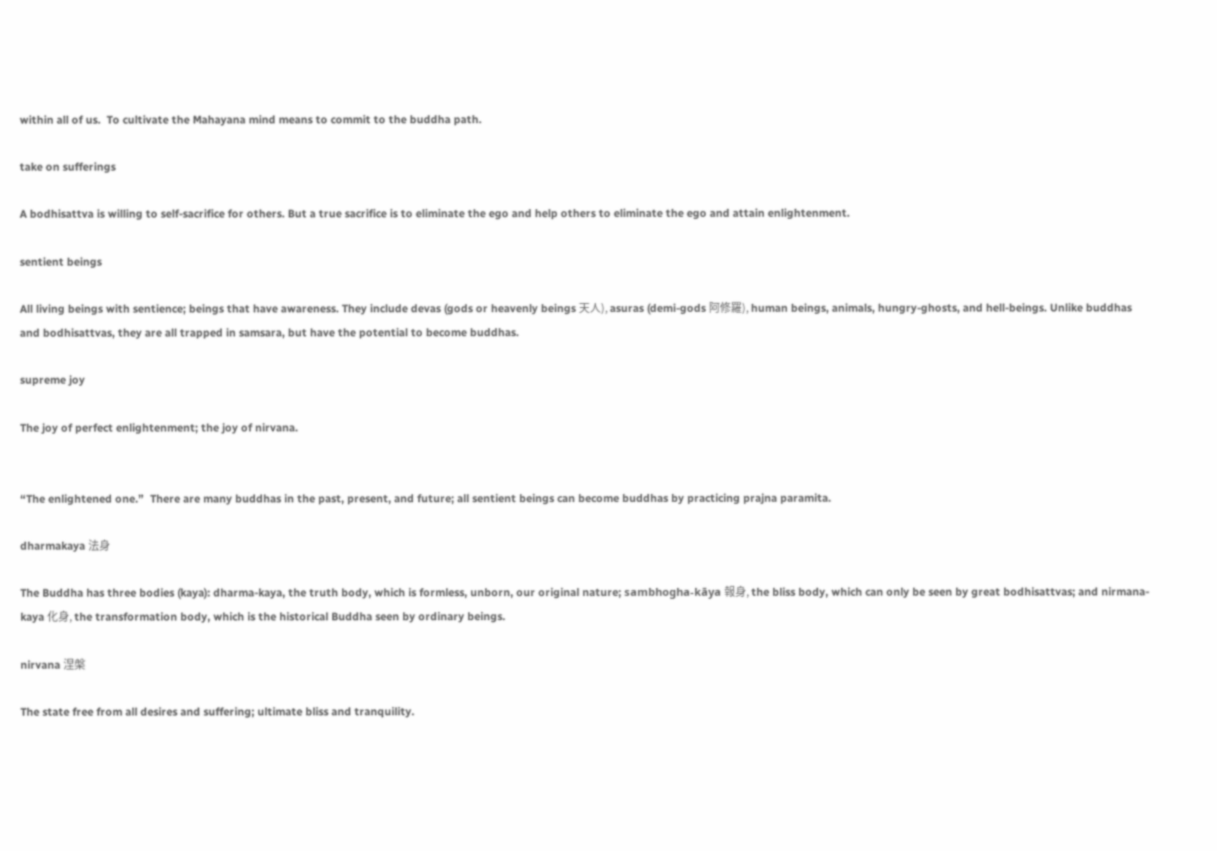within all of us.  To cultivate the Mahayana mind means to commit to the buddha path.

take on sufferings

A bodhisattva is willing to self-sacrifice for others. But a true sacrifice is to eliminate the ego and help others to eliminate the ego and attain enlightenment.

sentient beings

All living beings with sentience; beings that have awareness. They include devas (gods or heavenly beings 天人), asuras (demi-gods 阿修羅), human beings, animals, hungry-ghosts, and hell-beings. Unlike buddhas and bodhisattvas, they are all trapped in samsara, but have the potential to become buddhas.

supreme joy

The joy of perfect enlightenment; the joy of nirvana.


“The enlightened one.”  There are many buddhas in the past, present, and future; all sentient beings can become buddhas by practicing prajna paramita.

dharmakaya 法身

The Buddha has three bodies (kaya): dharma-kaya, the truth body, which is formless, unborn, our original nature; sambhogha-kāya 報身, the bliss body, which can only be seen by great bodhisattvas; and nirmana-kaya 化身, the transformation body, which is the historical Buddha seen by ordinary beings.

nirvana 涅槃

The state free from all desires and suffering; ultimate bliss and tranquility.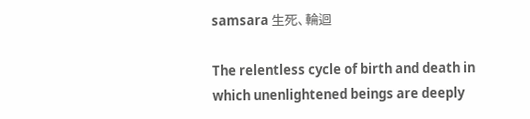samsara 生死、輪迴

The relentless cycle of birth and death in which unenlightened beings are deeply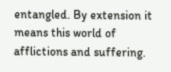entangled. By extension it means this world of afflictions and suffering.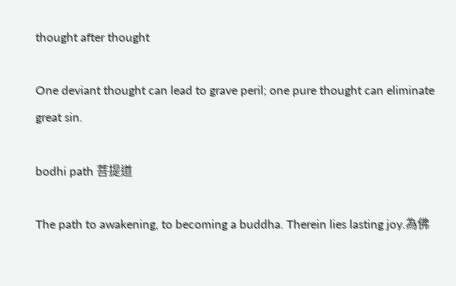thought after thought

One deviant thought can lead to grave peril; one pure thought can eliminate great sin.

bodhi path 菩提道

The path to awakening, to becoming a buddha. Therein lies lasting joy.為佛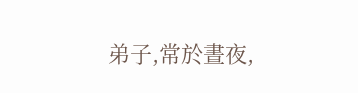弟子,常於晝夜,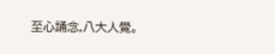至心誦念,八大人覺。